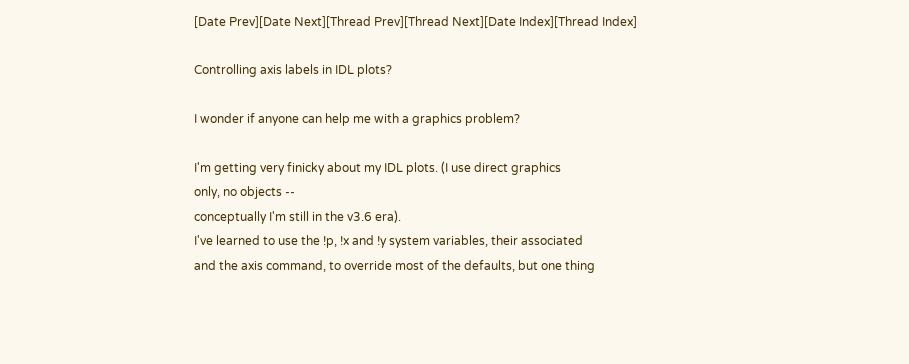[Date Prev][Date Next][Thread Prev][Thread Next][Date Index][Thread Index]

Controlling axis labels in IDL plots?

I wonder if anyone can help me with a graphics problem?

I'm getting very finicky about my IDL plots. (I use direct graphics
only, no objects --
conceptually I'm still in the v3.6 era).
I've learned to use the !p, !x and !y system variables, their associated
and the axis command, to override most of the defaults, but one thing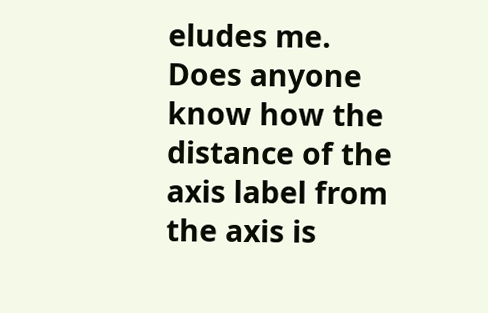eludes me.
Does anyone know how the distance of the axis label from the axis is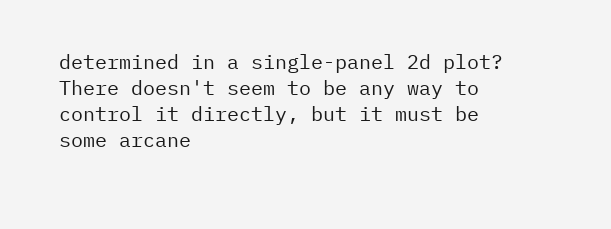determined in a single-panel 2d plot?
There doesn't seem to be any way to control it directly, but it must be
some arcane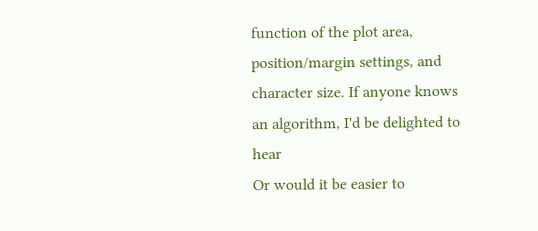function of the plot area, position/margin settings, and
character size. If anyone knows an algorithm, I'd be delighted to hear
Or would it be easier to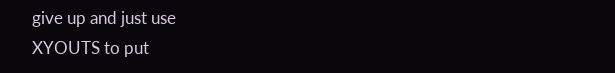give up and just use
XYOUTS to put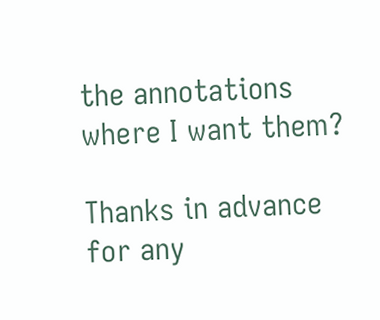the annotations where I want them?

Thanks in advance for any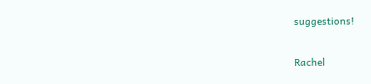suggestions!

Rachel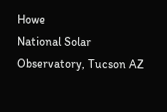Howe
National Solar Observatory, Tucson AZ